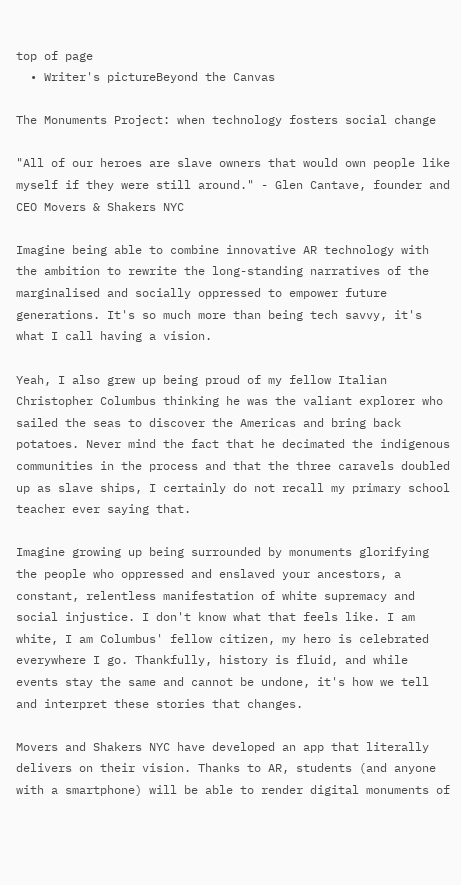top of page
  • Writer's pictureBeyond the Canvas

The Monuments Project: when technology fosters social change

"All of our heroes are slave owners that would own people like myself if they were still around." - Glen Cantave, founder and CEO Movers & Shakers NYC

Imagine being able to combine innovative AR technology with the ambition to rewrite the long-standing narratives of the marginalised and socially oppressed to empower future generations. It's so much more than being tech savvy, it's what I call having a vision.

Yeah, I also grew up being proud of my fellow Italian Christopher Columbus thinking he was the valiant explorer who sailed the seas to discover the Americas and bring back potatoes. Never mind the fact that he decimated the indigenous communities in the process and that the three caravels doubled up as slave ships, I certainly do not recall my primary school teacher ever saying that.

Imagine growing up being surrounded by monuments glorifying the people who oppressed and enslaved your ancestors, a constant, relentless manifestation of white supremacy and social injustice. I don't know what that feels like. I am white, I am Columbus' fellow citizen, my hero is celebrated everywhere I go. Thankfully, history is fluid, and while events stay the same and cannot be undone, it's how we tell and interpret these stories that changes.

Movers and Shakers NYC have developed an app that literally delivers on their vision. Thanks to AR, students (and anyone with a smartphone) will be able to render digital monuments of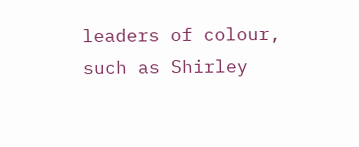leaders of colour, such as Shirley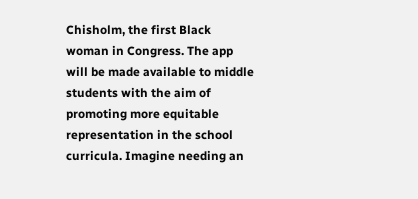Chisholm, the first Black woman in Congress. The app will be made available to middle students with the aim of promoting more equitable representation in the school curricula. Imagine needing an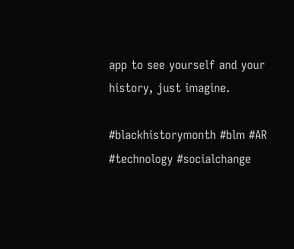app to see yourself and your history, just imagine.

#blackhistorymonth #blm #AR #technology #socialchange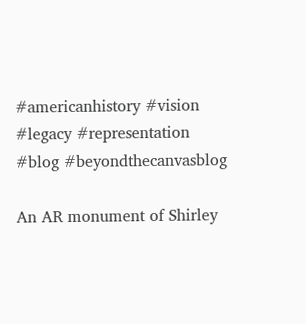#americanhistory #vision #legacy #representation #blog #beyondthecanvasblog

An AR monument of Shirley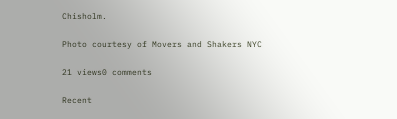Chisholm.

Photo courtesy of Movers and Shakers NYC

21 views0 comments

Recent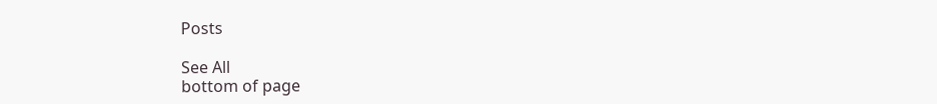Posts

See All
bottom of page